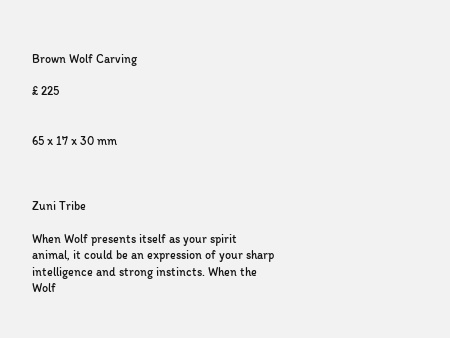Brown Wolf Carving

£ 225


65 x 17 x 30 mm



Zuni Tribe

When Wolf presents itself as your spirit animal, it could be an expression of your sharp intelligence and strong instincts. When the Wolf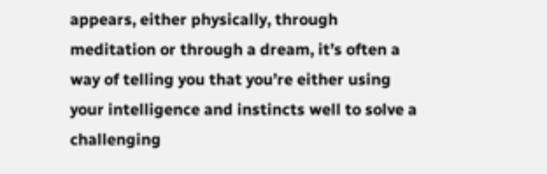appears, either physically, through meditation or through a dream, it’s often a way of telling you that you’re either using your intelligence and instincts well to solve a challenging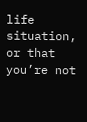life situation, or that you’re not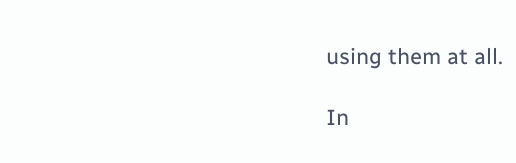using them at all.

In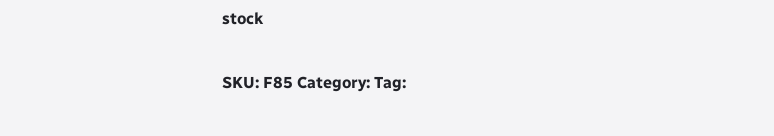stock

SKU: F85 Category: Tag: